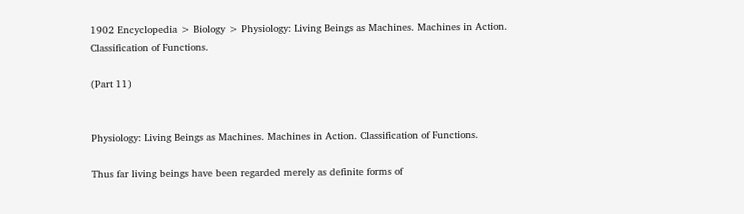1902 Encyclopedia > Biology > Physiology: Living Beings as Machines. Machines in Action. Classification of Functions.

(Part 11)


Physiology: Living Beings as Machines. Machines in Action. Classification of Functions.

Thus far living beings have been regarded merely as definite forms of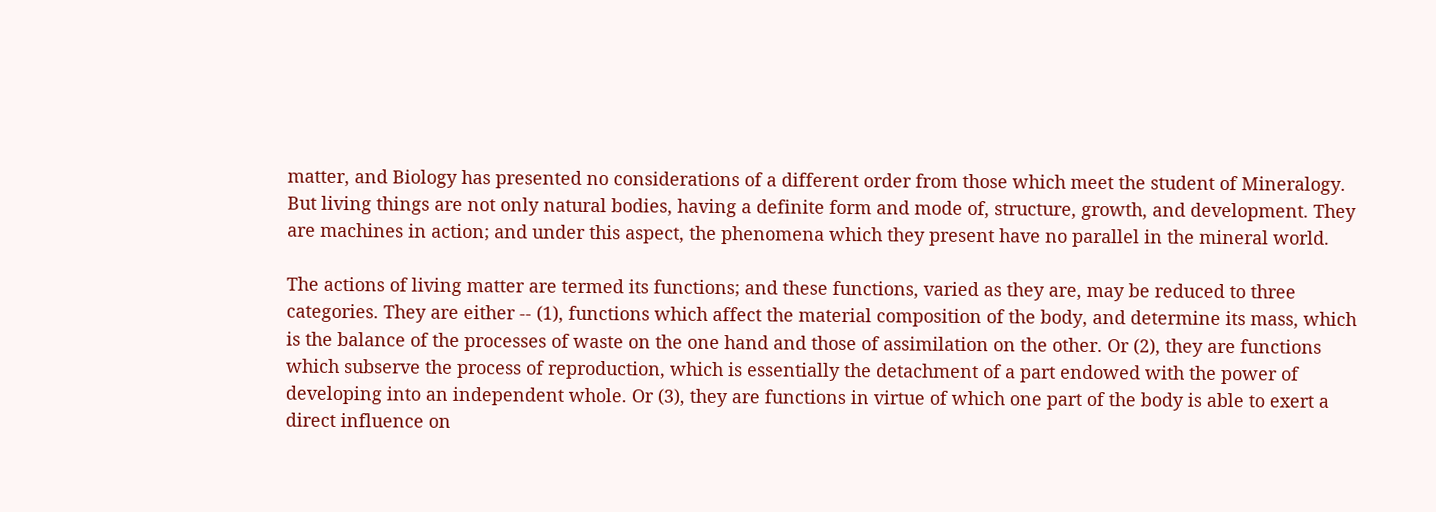matter, and Biology has presented no considerations of a different order from those which meet the student of Mineralogy. But living things are not only natural bodies, having a definite form and mode of, structure, growth, and development. They are machines in action; and under this aspect, the phenomena which they present have no parallel in the mineral world.

The actions of living matter are termed its functions; and these functions, varied as they are, may be reduced to three categories. They are either -- (1), functions which affect the material composition of the body, and determine its mass, which is the balance of the processes of waste on the one hand and those of assimilation on the other. Or (2), they are functions which subserve the process of reproduction, which is essentially the detachment of a part endowed with the power of developing into an independent whole. Or (3), they are functions in virtue of which one part of the body is able to exert a direct influence on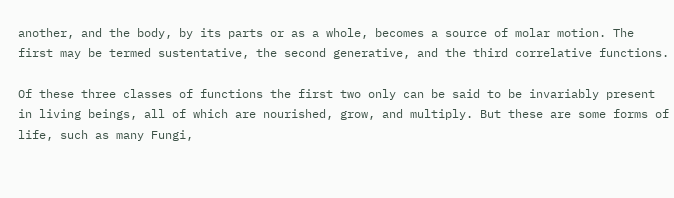another, and the body, by its parts or as a whole, becomes a source of molar motion. The first may be termed sustentative, the second generative, and the third correlative functions.

Of these three classes of functions the first two only can be said to be invariably present in living beings, all of which are nourished, grow, and multiply. But these are some forms of life, such as many Fungi,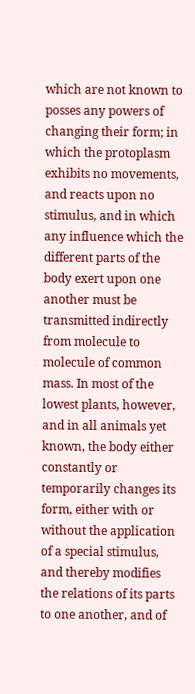which are not known to posses any powers of changing their form; in which the protoplasm exhibits no movements, and reacts upon no stimulus, and in which any influence which the different parts of the body exert upon one another must be transmitted indirectly from molecule to molecule of common mass. In most of the lowest plants, however, and in all animals yet known, the body either constantly or temporarily changes its form, either with or without the application of a special stimulus, and thereby modifies the relations of its parts to one another, and of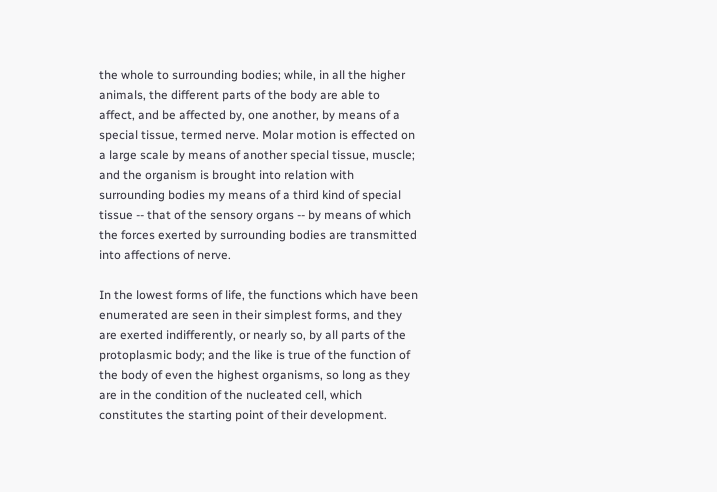the whole to surrounding bodies; while, in all the higher animals, the different parts of the body are able to affect, and be affected by, one another, by means of a special tissue, termed nerve. Molar motion is effected on a large scale by means of another special tissue, muscle; and the organism is brought into relation with surrounding bodies my means of a third kind of special tissue -- that of the sensory organs -- by means of which the forces exerted by surrounding bodies are transmitted into affections of nerve.

In the lowest forms of life, the functions which have been enumerated are seen in their simplest forms, and they are exerted indifferently, or nearly so, by all parts of the protoplasmic body; and the like is true of the function of the body of even the highest organisms, so long as they are in the condition of the nucleated cell, which constitutes the starting point of their development.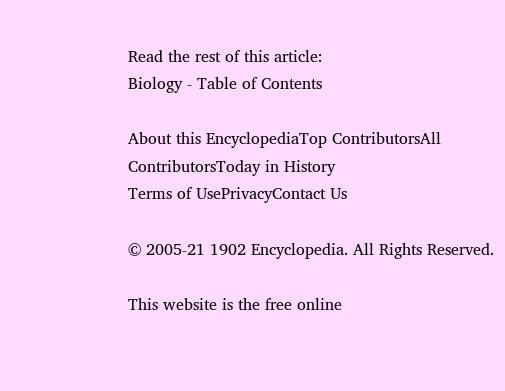Read the rest of this article:
Biology - Table of Contents

About this EncyclopediaTop ContributorsAll ContributorsToday in History
Terms of UsePrivacyContact Us

© 2005-21 1902 Encyclopedia. All Rights Reserved.

This website is the free online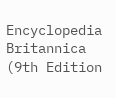Encyclopedia Britannica (9th Edition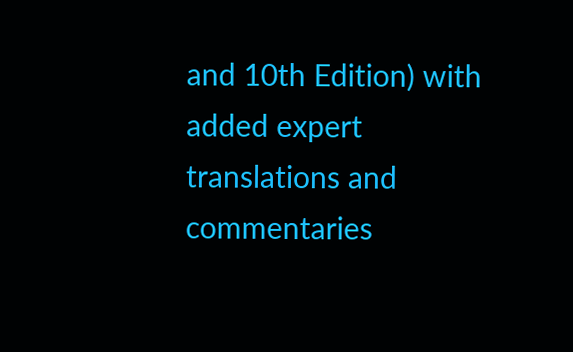and 10th Edition) with added expert translations and commentaries